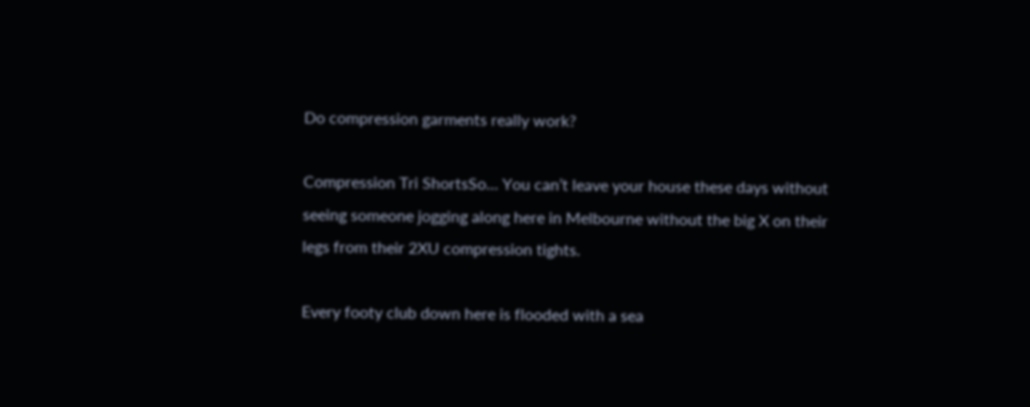Do compression garments really work?

Compression Tri ShortsSo… You can’t leave your house these days without seeing someone jogging along here in Melbourne without the big X on their legs from their 2XU compression tights.

Every footy club down here is flooded with a sea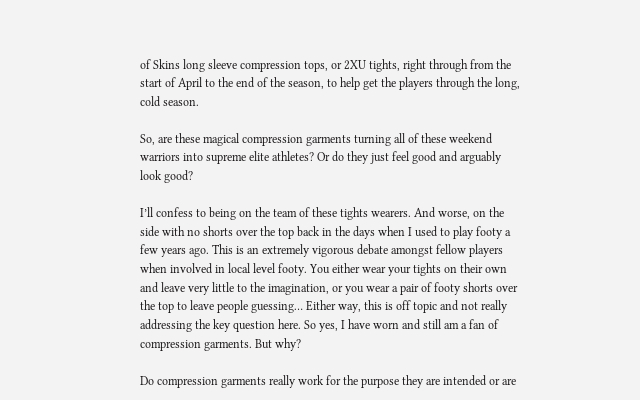of Skins long sleeve compression tops, or 2XU tights, right through from the start of April to the end of the season, to help get the players through the long, cold season.

So, are these magical compression garments turning all of these weekend warriors into supreme elite athletes? Or do they just feel good and arguably look good?

I’ll confess to being on the team of these tights wearers. And worse, on the side with no shorts over the top back in the days when I used to play footy a few years ago. This is an extremely vigorous debate amongst fellow players when involved in local level footy. You either wear your tights on their own and leave very little to the imagination, or you wear a pair of footy shorts over the top to leave people guessing… Either way, this is off topic and not really addressing the key question here. So yes, I have worn and still am a fan of compression garments. But why?

Do compression garments really work for the purpose they are intended or are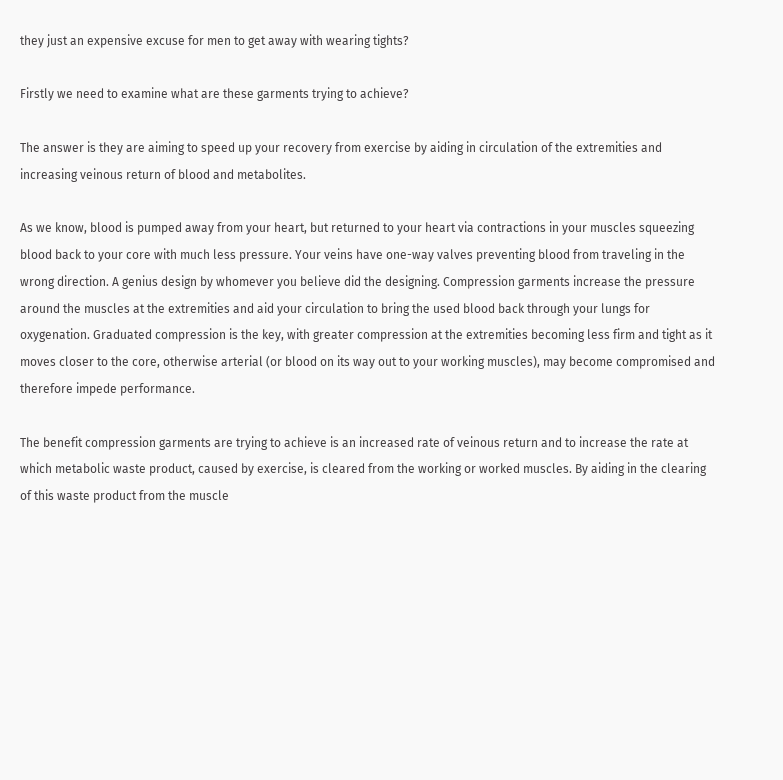they just an expensive excuse for men to get away with wearing tights?

Firstly we need to examine what are these garments trying to achieve?

The answer is they are aiming to speed up your recovery from exercise by aiding in circulation of the extremities and increasing veinous return of blood and metabolites.

As we know, blood is pumped away from your heart, but returned to your heart via contractions in your muscles squeezing blood back to your core with much less pressure. Your veins have one-way valves preventing blood from traveling in the wrong direction. A genius design by whomever you believe did the designing. Compression garments increase the pressure around the muscles at the extremities and aid your circulation to bring the used blood back through your lungs for oxygenation. Graduated compression is the key, with greater compression at the extremities becoming less firm and tight as it moves closer to the core, otherwise arterial (or blood on its way out to your working muscles), may become compromised and therefore impede performance.

The benefit compression garments are trying to achieve is an increased rate of veinous return and to increase the rate at which metabolic waste product, caused by exercise, is cleared from the working or worked muscles. By aiding in the clearing of this waste product from the muscle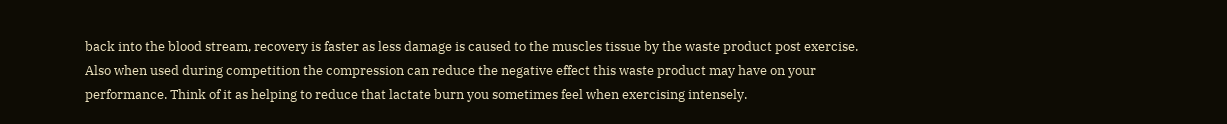back into the blood stream, recovery is faster as less damage is caused to the muscles tissue by the waste product post exercise. Also when used during competition the compression can reduce the negative effect this waste product may have on your performance. Think of it as helping to reduce that lactate burn you sometimes feel when exercising intensely.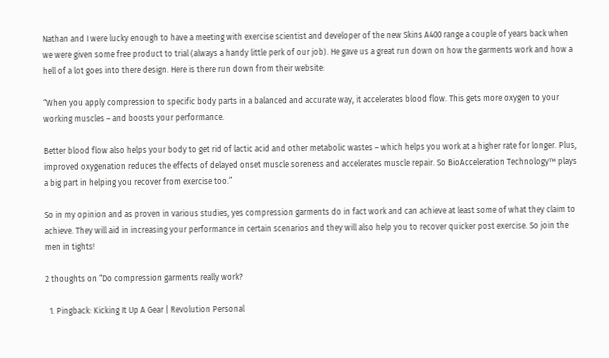Nathan and I were lucky enough to have a meeting with exercise scientist and developer of the new Skins A400 range a couple of years back when we were given some free product to trial (always a handy little perk of our job). He gave us a great run down on how the garments work and how a hell of a lot goes into there design. Here is there run down from their website:

“When you apply compression to specific body parts in a balanced and accurate way, it accelerates blood flow. This gets more oxygen to your working muscles – and boosts your performance.

Better blood flow also helps your body to get rid of lactic acid and other metabolic wastes – which helps you work at a higher rate for longer. Plus, improved oxygenation reduces the effects of delayed onset muscle soreness and accelerates muscle repair. So BioAcceleration Technology™ plays a big part in helping you recover from exercise too.”

So in my opinion and as proven in various studies, yes compression garments do in fact work and can achieve at least some of what they claim to achieve. They will aid in increasing your performance in certain scenarios and they will also help you to recover quicker post exercise. So join the men in tights!

2 thoughts on “Do compression garments really work?

  1. Pingback: Kicking It Up A Gear | Revolution Personal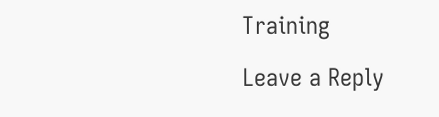Training

Leave a Reply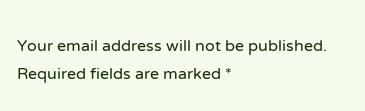Your email address will not be published. Required fields are marked *